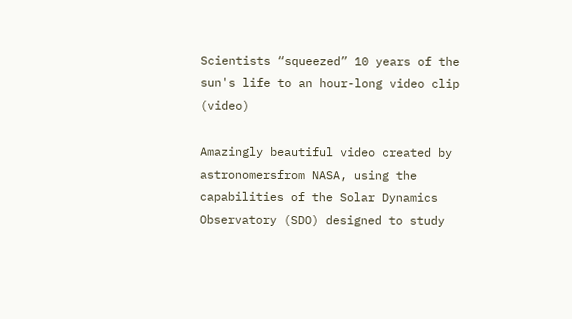Scientists “squeezed” 10 years of the sun's life to an hour-long video clip (video)

Amazingly beautiful video created by astronomersfrom NASA, using the capabilities of the Solar Dynamics Observatory (SDO) designed to study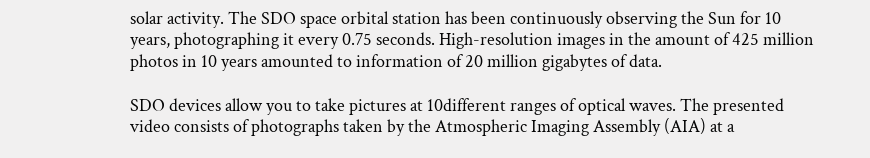solar activity. The SDO space orbital station has been continuously observing the Sun for 10 years, photographing it every 0.75 seconds. High-resolution images in the amount of 425 million photos in 10 years amounted to information of 20 million gigabytes of data.

SDO devices allow you to take pictures at 10different ranges of optical waves. The presented video consists of photographs taken by the Atmospheric Imaging Assembly (AIA) at a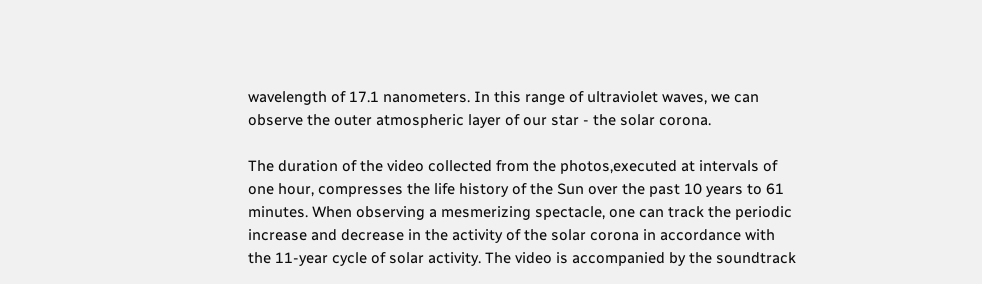wavelength of 17.1 nanometers. In this range of ultraviolet waves, we can observe the outer atmospheric layer of our star - the solar corona.

The duration of the video collected from the photos,executed at intervals of one hour, compresses the life history of the Sun over the past 10 years to 61 minutes. When observing a mesmerizing spectacle, one can track the periodic increase and decrease in the activity of the solar corona in accordance with the 11-year cycle of solar activity. The video is accompanied by the soundtrack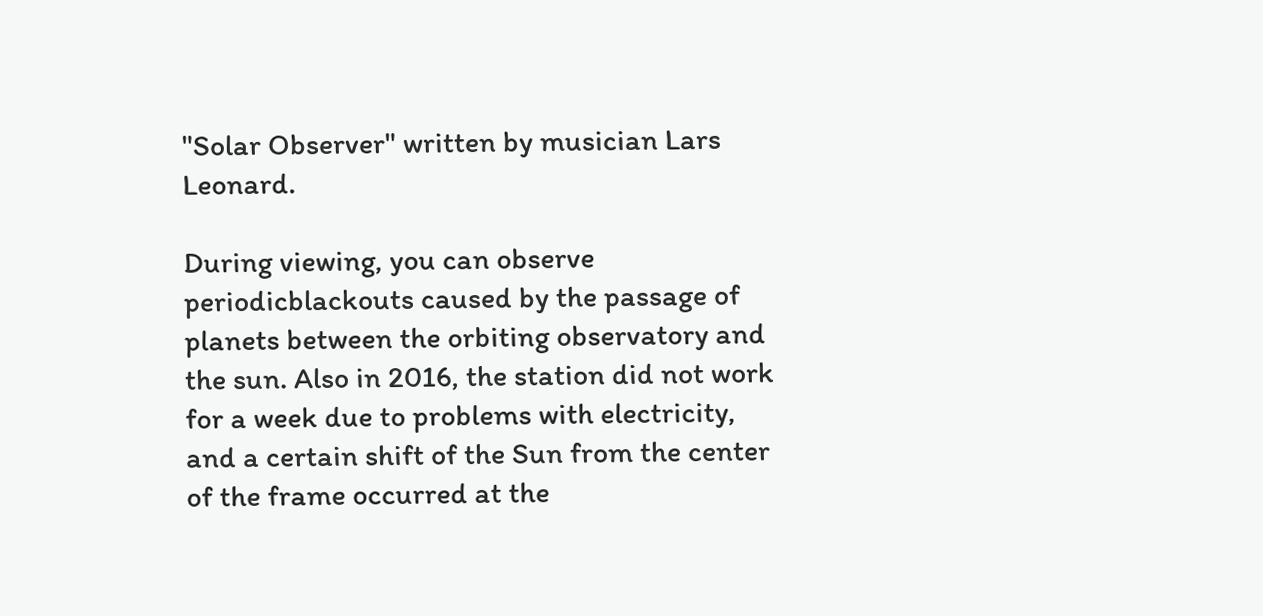"Solar Observer" written by musician Lars Leonard.

During viewing, you can observe periodicblackouts caused by the passage of planets between the orbiting observatory and the sun. Also in 2016, the station did not work for a week due to problems with electricity, and a certain shift of the Sun from the center of the frame occurred at the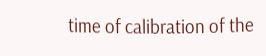time of calibration of the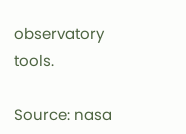observatory tools.

Source: nasa